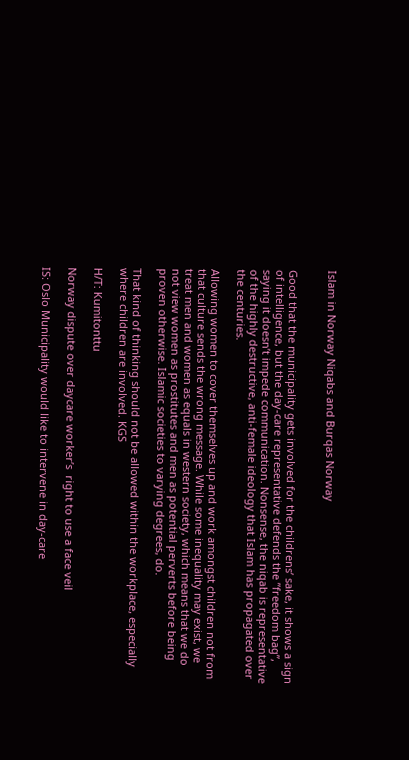Islam in Norway Niqabs and Burqas Norway


Good that the municipality gets involved for the childrens’ sake, it shows a sign of intelligence, but the day-care representative defends the ”freedom bag”, saying it doesn’t impede communication. Nonsense, the niqab is representative of the highly destructive, anti-female ideology that Islam has propagated over the centuries.

Allowing women to cover themselves up and work amongst children not from that culture sends the wrong message. While some inequality may exist, we treat men and women as equals in western society, which means that we do not view women as prostitutes and men as potential perverts before being proven otherwise. Islamic societies to varying degrees, do.

That kind of thinking should not be allowed within the workplace, especially where children are involved. KGS

H/T: Kumitonttu

Norway dispute over daycare worker’s  right to use a face veil

IS: Oslo Municipality would like to intervene in day-care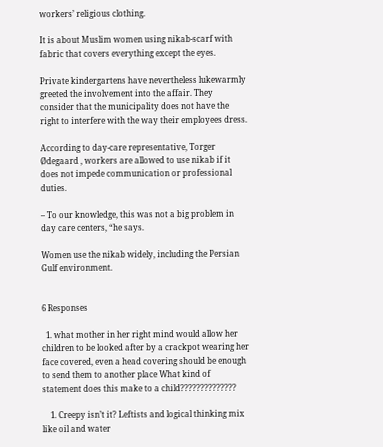workers’ religious clothing.

It is about Muslim women using nikab-scarf with fabric that covers everything except the eyes.

Private kindergartens have nevertheless lukewarmly greeted the involvement into the affair. They consider that the municipality does not have the right to interfere with the way their employees dress.

According to day-care representative, Torger Ødegaard , workers are allowed to use nikab if it does not impede communication or professional duties.

– To our knowledge, this was not a big problem in day care centers, “he says.

Women use the nikab widely, including the Persian Gulf environment.


6 Responses

  1. what mother in her right mind would allow her children to be looked after by a crackpot wearing her face covered, even a head covering should be enough to send them to another place What kind of statement does this make to a child??????????????

    1. Creepy isn’t it? Leftists and logical thinking mix like oil and water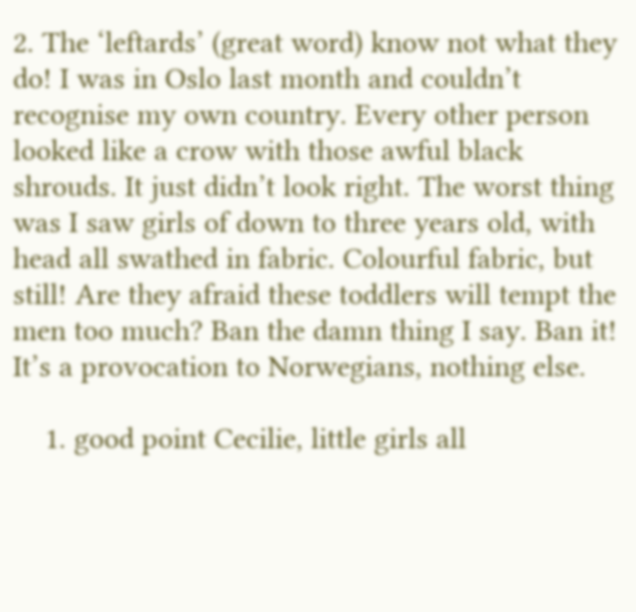2. The ‘leftards’ (great word) know not what they do! I was in Oslo last month and couldn’t recognise my own country. Every other person looked like a crow with those awful black shrouds. It just didn’t look right. The worst thing was I saw girls of down to three years old, with head all swathed in fabric. Colourful fabric, but still! Are they afraid these toddlers will tempt the men too much? Ban the damn thing I say. Ban it! It’s a provocation to Norwegians, nothing else.

    1. good point Cecilie, little girls all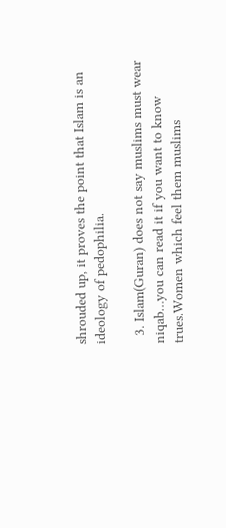shrouded up, it proves the point that Islam is an ideology of pedophilia.

  3. Islam(Guran) does not say muslims must wear niqab…you can read it if you want to know trues.Women which feel them muslims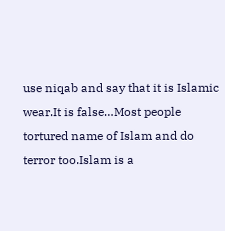use niqab and say that it is Islamic wear.It is false…Most people tortured name of Islam and do terror too.Islam is a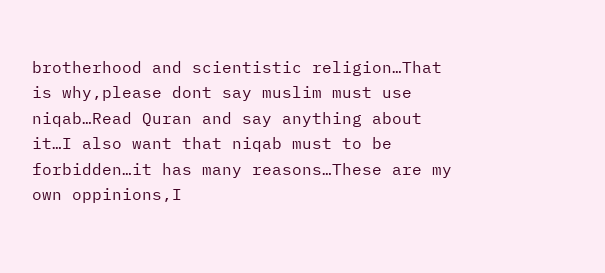brotherhood and scientistic religion…That is why,please dont say muslim must use niqab…Read Quran and say anything about it…I also want that niqab must to be forbidden…it has many reasons…These are my own oppinions,I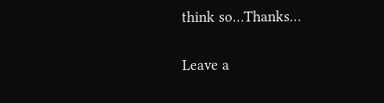think so…Thanks…

Leave a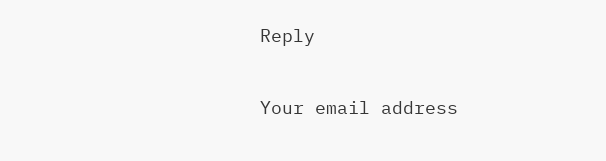Reply

Your email address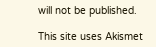will not be published.

This site uses Akismet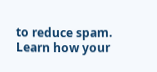to reduce spam. Learn how your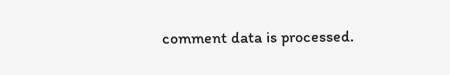comment data is processed.